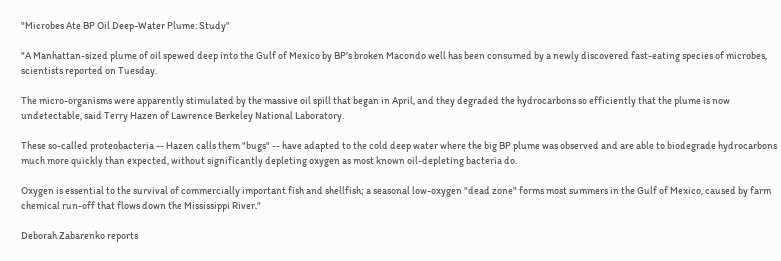"Microbes Ate BP Oil Deep-Water Plume: Study"

"A Manhattan-sized plume of oil spewed deep into the Gulf of Mexico by BP's broken Macondo well has been consumed by a newly discovered fast-eating species of microbes, scientists reported on Tuesday.

The micro-organisms were apparently stimulated by the massive oil spill that began in April, and they degraded the hydrocarbons so efficiently that the plume is now undetectable, said Terry Hazen of Lawrence Berkeley National Laboratory.

These so-called proteobacteria -- Hazen calls them "bugs" -- have adapted to the cold deep water where the big BP plume was observed and are able to biodegrade hydrocarbons much more quickly than expected, without significantly depleting oxygen as most known oil-depleting bacteria do.

Oxygen is essential to the survival of commercially important fish and shellfish; a seasonal low-oxygen "dead zone" forms most summers in the Gulf of Mexico, caused by farm chemical run-off that flows down the Mississippi River."

Deborah Zabarenko reports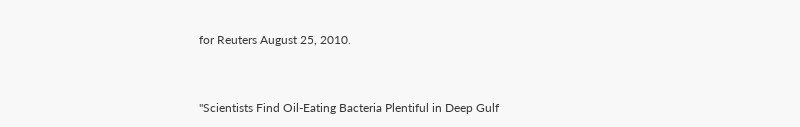for Reuters August 25, 2010.


"Scientists Find Oil-Eating Bacteria Plentiful in Deep Gulf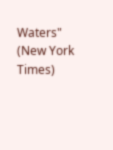Waters" (New York Times)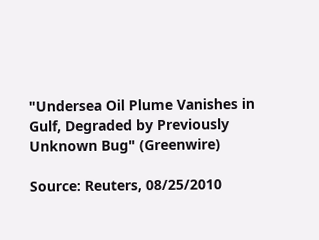"Undersea Oil Plume Vanishes in Gulf, Degraded by Previously Unknown Bug" (Greenwire)

Source: Reuters, 08/25/2010